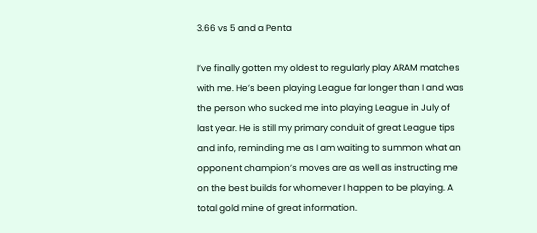3.66 vs 5 and a Penta

I’ve finally gotten my oldest to regularly play ARAM matches with me. He’s been playing League far longer than I and was the person who sucked me into playing League in July of last year. He is still my primary conduit of great League tips and info, reminding me as I am waiting to summon what an opponent champion’s moves are as well as instructing me on the best builds for whomever I happen to be playing. A total gold mine of great information.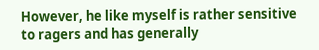However, he like myself is rather sensitive to ragers and has generally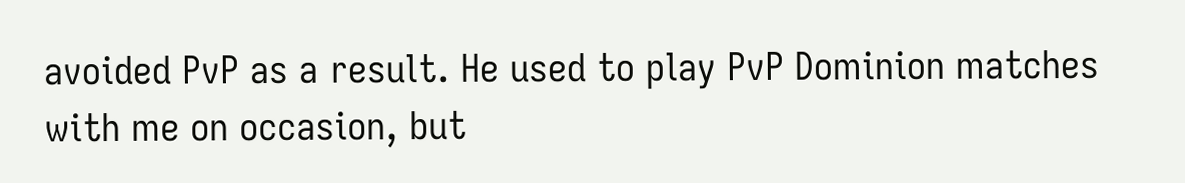avoided PvP as a result. He used to play PvP Dominion matches with me on occasion, but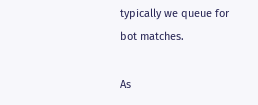typically we queue for bot matches.

As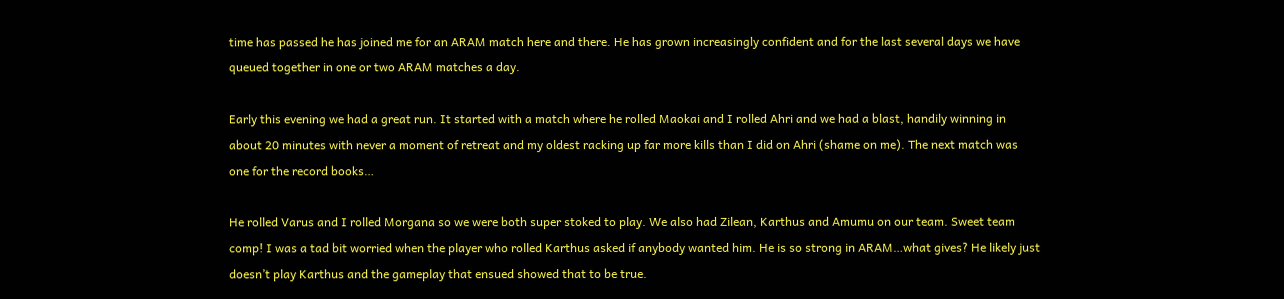time has passed he has joined me for an ARAM match here and there. He has grown increasingly confident and for the last several days we have queued together in one or two ARAM matches a day.

Early this evening we had a great run. It started with a match where he rolled Maokai and I rolled Ahri and we had a blast, handily winning in about 20 minutes with never a moment of retreat and my oldest racking up far more kills than I did on Ahri (shame on me). The next match was one for the record books…

He rolled Varus and I rolled Morgana so we were both super stoked to play. We also had Zilean, Karthus and Amumu on our team. Sweet team comp! I was a tad bit worried when the player who rolled Karthus asked if anybody wanted him. He is so strong in ARAM…what gives? He likely just doesn’t play Karthus and the gameplay that ensued showed that to be true.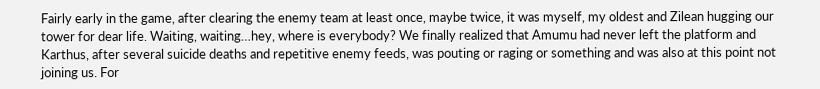Fairly early in the game, after clearing the enemy team at least once, maybe twice, it was myself, my oldest and Zilean hugging our tower for dear life. Waiting, waiting…hey, where is everybody? We finally realized that Amumu had never left the platform and Karthus, after several suicide deaths and repetitive enemy feeds, was pouting or raging or something and was also at this point not joining us. For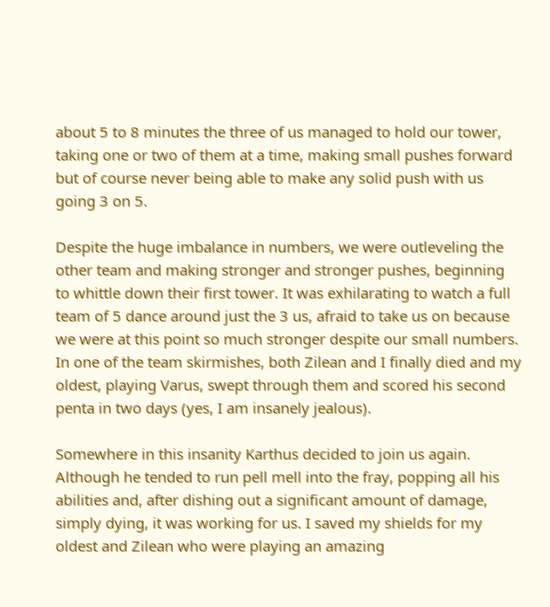about 5 to 8 minutes the three of us managed to hold our tower, taking one or two of them at a time, making small pushes forward but of course never being able to make any solid push with us going 3 on 5.

Despite the huge imbalance in numbers, we were outleveling the other team and making stronger and stronger pushes, beginning to whittle down their first tower. It was exhilarating to watch a full team of 5 dance around just the 3 us, afraid to take us on because we were at this point so much stronger despite our small numbers. In one of the team skirmishes, both Zilean and I finally died and my oldest, playing Varus, swept through them and scored his second penta in two days (yes, I am insanely jealous).

Somewhere in this insanity Karthus decided to join us again. Although he tended to run pell mell into the fray, popping all his abilities and, after dishing out a significant amount of damage, simply dying, it was working for us. I saved my shields for my oldest and Zilean who were playing an amazing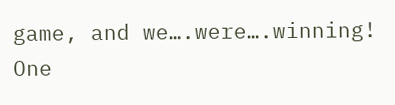game, and we….were….winning! One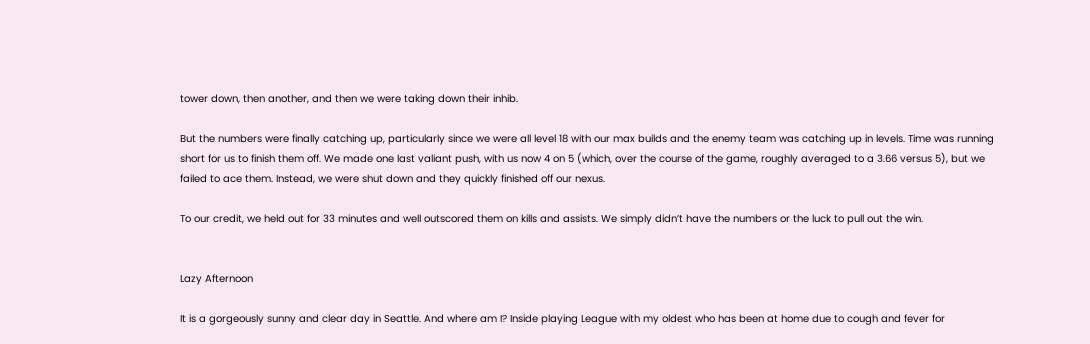tower down, then another, and then we were taking down their inhib.

But the numbers were finally catching up, particularly since we were all level 18 with our max builds and the enemy team was catching up in levels. Time was running short for us to finish them off. We made one last valiant push, with us now 4 on 5 (which, over the course of the game, roughly averaged to a 3.66 versus 5), but we failed to ace them. Instead, we were shut down and they quickly finished off our nexus.

To our credit, we held out for 33 minutes and well outscored them on kills and assists. We simply didn’t have the numbers or the luck to pull out the win.


Lazy Afternoon

It is a gorgeously sunny and clear day in Seattle. And where am I? Inside playing League with my oldest who has been at home due to cough and fever for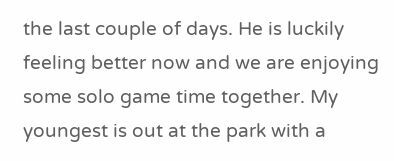the last couple of days. He is luckily feeling better now and we are enjoying some solo game time together. My youngest is out at the park with a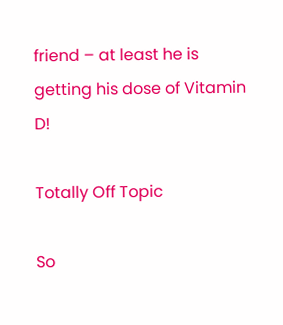friend – at least he is getting his dose of Vitamin D!

Totally Off Topic

So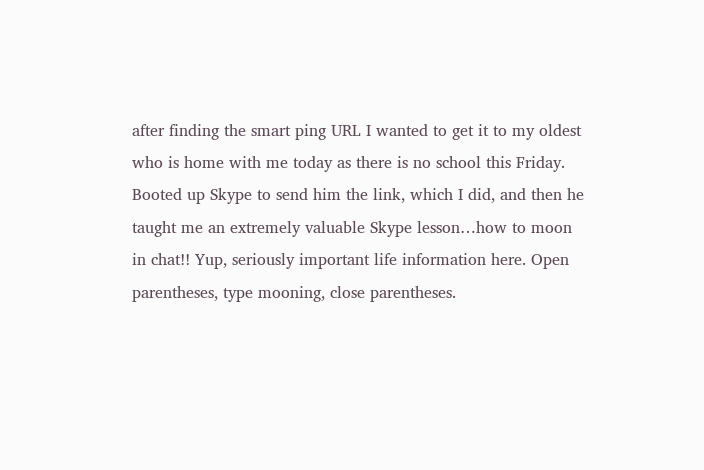after finding the smart ping URL I wanted to get it to my oldest who is home with me today as there is no school this Friday. Booted up Skype to send him the link, which I did, and then he taught me an extremely valuable Skype lesson…how to moon in chat!! Yup, seriously important life information here. Open parentheses, type mooning, close parentheses.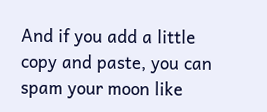And if you add a little copy and paste, you can spam your moon like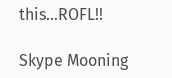this…ROFL!!

Skype Mooning